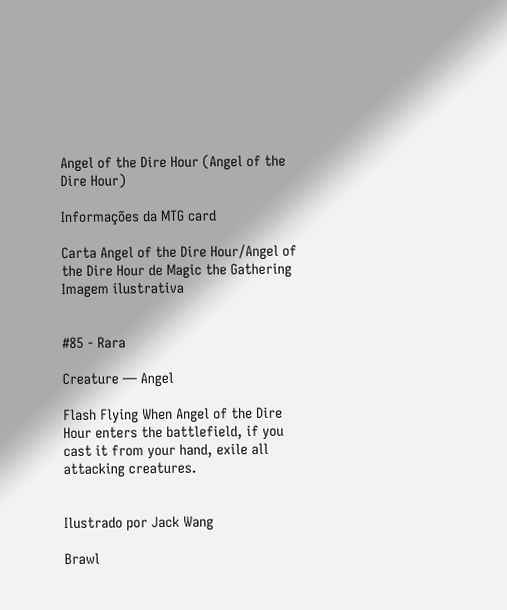Angel of the Dire Hour (Angel of the Dire Hour)

Informações da MTG card

Carta Angel of the Dire Hour/Angel of the Dire Hour de Magic the Gathering
Imagem ilustrativa


#85 - Rara

Creature — Angel

Flash Flying When Angel of the Dire Hour enters the battlefield, if you cast it from your hand, exile all attacking creatures.


Ilustrado por Jack Wang

Brawl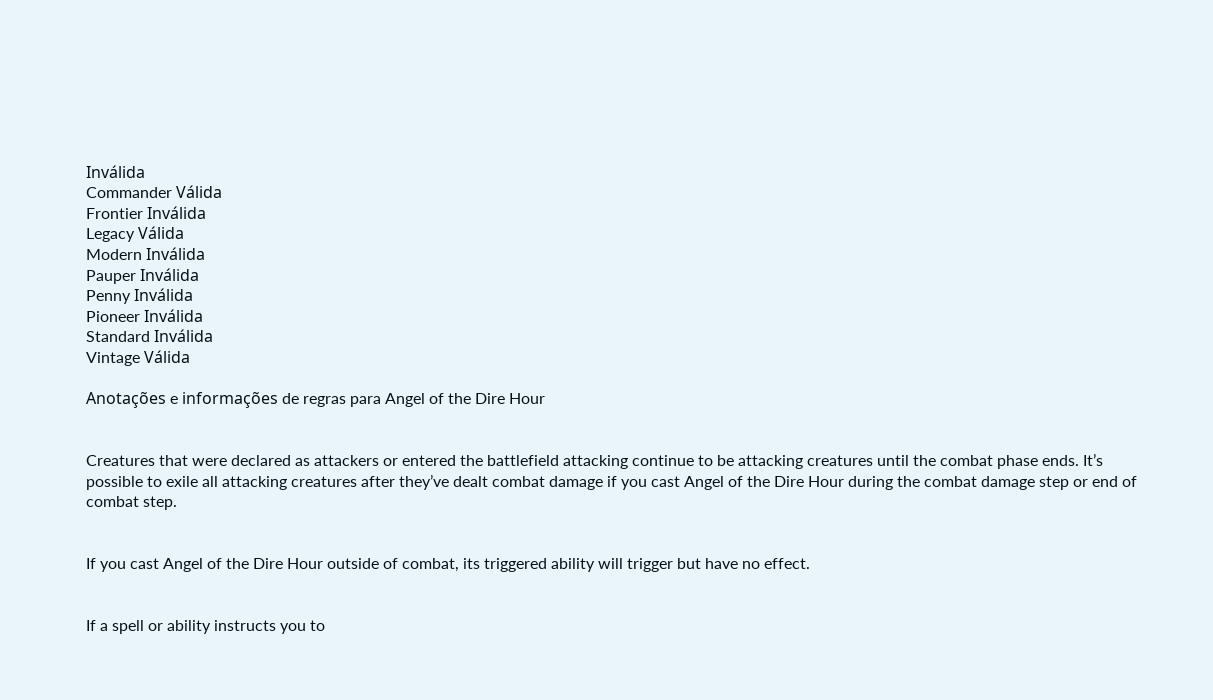Inválida
Commander Válida
Frontier Inválida
Legacy Válida
Modern Inválida
Pauper Inválida
Penny Inválida
Pioneer Inválida
Standard Inválida
Vintage Válida

Anotações e informações de regras para Angel of the Dire Hour


Creatures that were declared as attackers or entered the battlefield attacking continue to be attacking creatures until the combat phase ends. It’s possible to exile all attacking creatures after they’ve dealt combat damage if you cast Angel of the Dire Hour during the combat damage step or end of combat step.


If you cast Angel of the Dire Hour outside of combat, its triggered ability will trigger but have no effect.


If a spell or ability instructs you to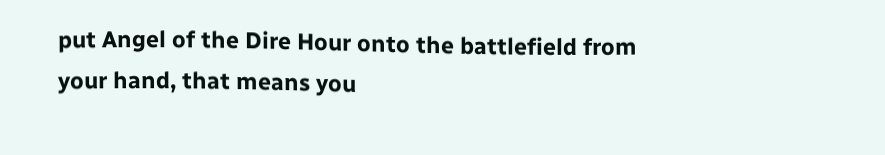put Angel of the Dire Hour onto the battlefield from your hand, that means you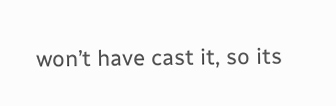won’t have cast it, so its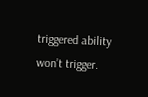triggered ability won’t trigger.